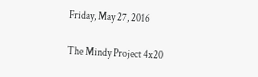Friday, May 27, 2016

The Mindy Project 4x20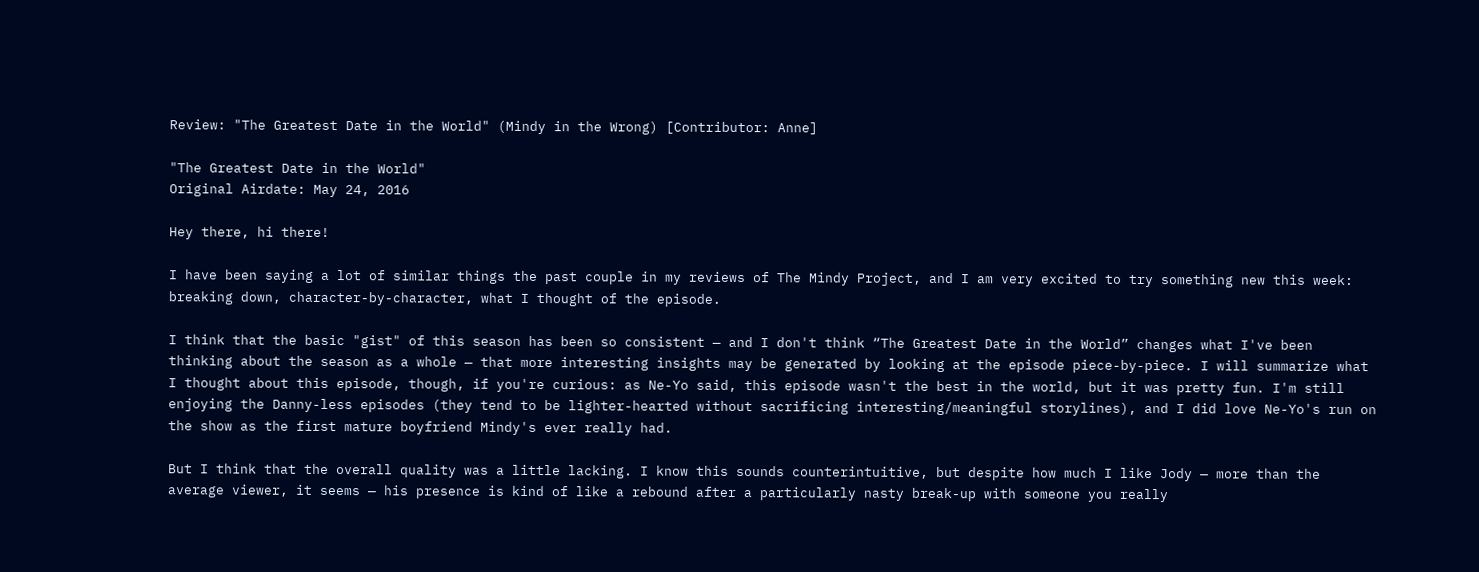Review: "The Greatest Date in the World" (Mindy in the Wrong) [Contributor: Anne]

"The Greatest Date in the World"
Original Airdate: May 24, 2016

Hey there, hi there!

I have been saying a lot of similar things the past couple in my reviews of The Mindy Project, and I am very excited to try something new this week: breaking down, character-by-character, what I thought of the episode.

I think that the basic "gist" of this season has been so consistent — and I don't think “The Greatest Date in the World” changes what I've been thinking about the season as a whole — that more interesting insights may be generated by looking at the episode piece-by-piece. I will summarize what I thought about this episode, though, if you're curious: as Ne-Yo said, this episode wasn't the best in the world, but it was pretty fun. I'm still enjoying the Danny-less episodes (they tend to be lighter-hearted without sacrificing interesting/meaningful storylines), and I did love Ne-Yo's run on the show as the first mature boyfriend Mindy's ever really had.

But I think that the overall quality was a little lacking. I know this sounds counterintuitive, but despite how much I like Jody — more than the average viewer, it seems — his presence is kind of like a rebound after a particularly nasty break-up with someone you really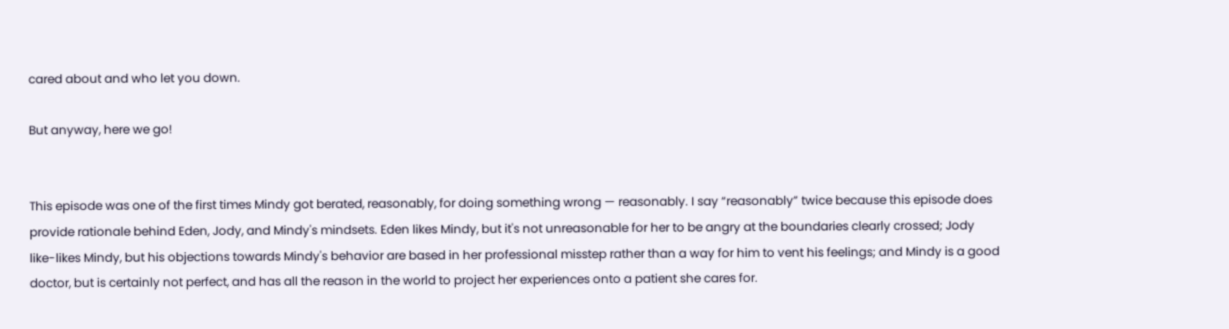cared about and who let you down.

But anyway, here we go!


This episode was one of the first times Mindy got berated, reasonably, for doing something wrong — reasonably. I say “reasonably” twice because this episode does provide rationale behind Eden, Jody, and Mindy's mindsets. Eden likes Mindy, but it's not unreasonable for her to be angry at the boundaries clearly crossed; Jody like-likes Mindy, but his objections towards Mindy's behavior are based in her professional misstep rather than a way for him to vent his feelings; and Mindy is a good doctor, but is certainly not perfect, and has all the reason in the world to project her experiences onto a patient she cares for.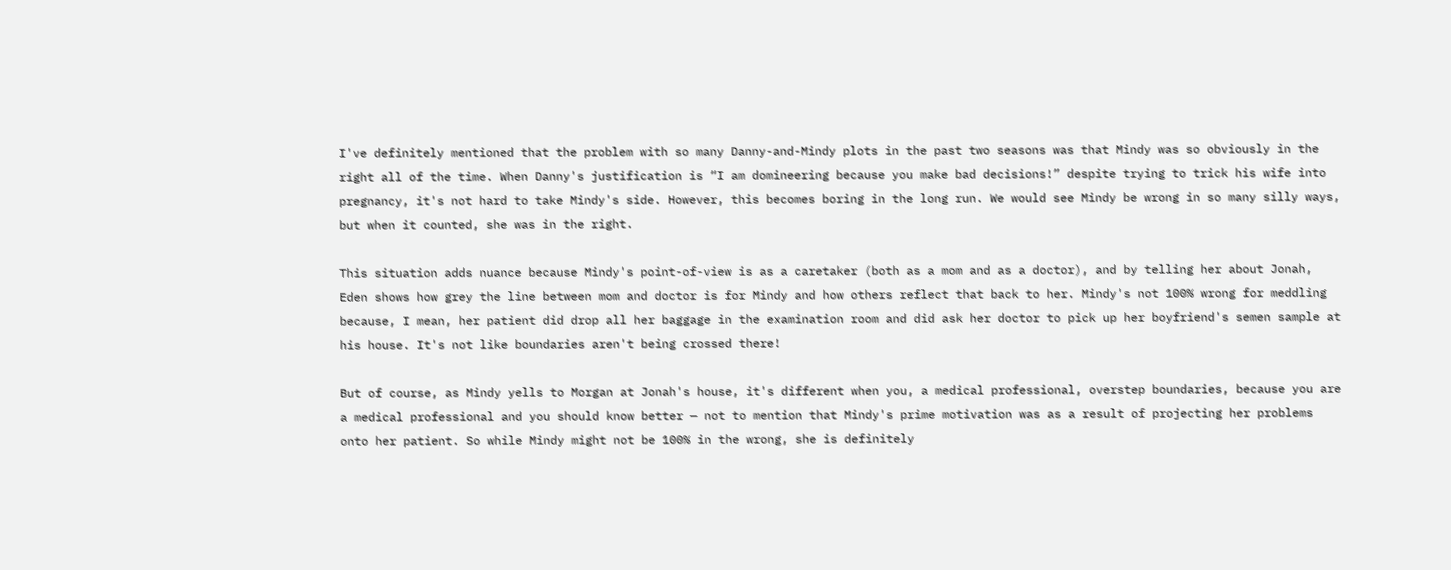I've definitely mentioned that the problem with so many Danny-and-Mindy plots in the past two seasons was that Mindy was so obviously in the right all of the time. When Danny's justification is “I am domineering because you make bad decisions!” despite trying to trick his wife into pregnancy, it's not hard to take Mindy's side. However, this becomes boring in the long run. We would see Mindy be wrong in so many silly ways, but when it counted, she was in the right.

This situation adds nuance because Mindy's point-of-view is as a caretaker (both as a mom and as a doctor), and by telling her about Jonah, Eden shows how grey the line between mom and doctor is for Mindy and how others reflect that back to her. Mindy's not 100% wrong for meddling because, I mean, her patient did drop all her baggage in the examination room and did ask her doctor to pick up her boyfriend's semen sample at his house. It's not like boundaries aren't being crossed there!

But of course, as Mindy yells to Morgan at Jonah's house, it's different when you, a medical professional, overstep boundaries, because you are a medical professional and you should know better — not to mention that Mindy's prime motivation was as a result of projecting her problems onto her patient. So while Mindy might not be 100% in the wrong, she is definitely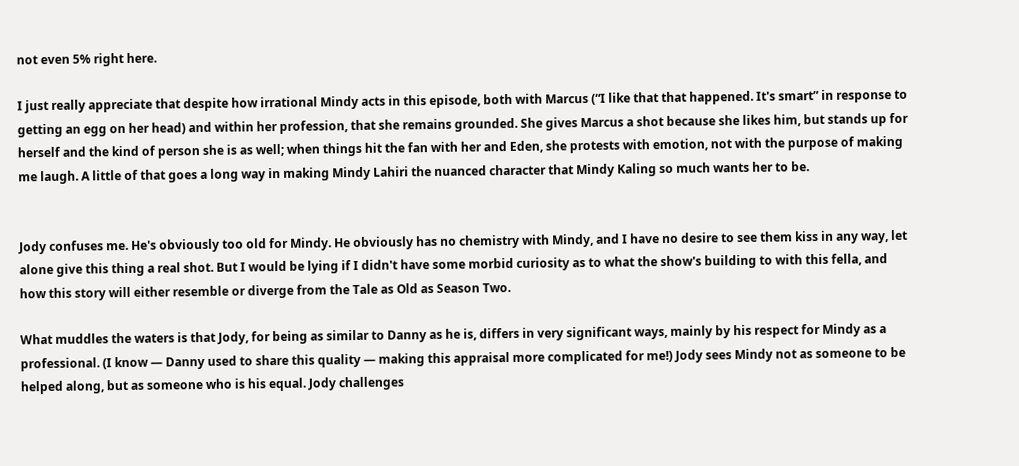not even 5% right here.

I just really appreciate that despite how irrational Mindy acts in this episode, both with Marcus (“I like that that happened. It's smart” in response to getting an egg on her head) and within her profession, that she remains grounded. She gives Marcus a shot because she likes him, but stands up for herself and the kind of person she is as well; when things hit the fan with her and Eden, she protests with emotion, not with the purpose of making me laugh. A little of that goes a long way in making Mindy Lahiri the nuanced character that Mindy Kaling so much wants her to be.


Jody confuses me. He's obviously too old for Mindy. He obviously has no chemistry with Mindy, and I have no desire to see them kiss in any way, let alone give this thing a real shot. But I would be lying if I didn't have some morbid curiosity as to what the show's building to with this fella, and how this story will either resemble or diverge from the Tale as Old as Season Two.

What muddles the waters is that Jody, for being as similar to Danny as he is, differs in very significant ways, mainly by his respect for Mindy as a professional. (I know — Danny used to share this quality — making this appraisal more complicated for me!) Jody sees Mindy not as someone to be helped along, but as someone who is his equal. Jody challenges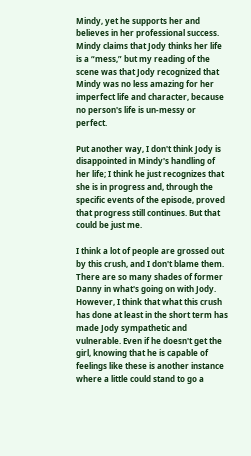Mindy, yet he supports her and believes in her professional success. Mindy claims that Jody thinks her life is a “mess,” but my reading of the scene was that Jody recognized that Mindy was no less amazing for her imperfect life and character, because no person's life is un-messy or perfect.

Put another way, I don't think Jody is disappointed in Mindy's handling of her life; I think he just recognizes that she is in progress and, through the specific events of the episode, proved that progress still continues. But that could be just me.

I think a lot of people are grossed out by this crush, and I don't blame them. There are so many shades of former Danny in what's going on with Jody. However, I think that what this crush has done at least in the short term has made Jody sympathetic and vulnerable. Even if he doesn't get the girl, knowing that he is capable of feelings like these is another instance where a little could stand to go a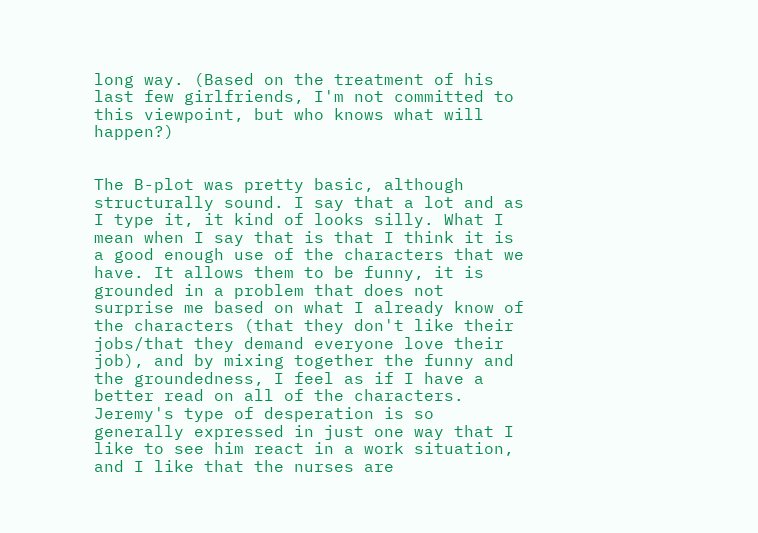long way. (Based on the treatment of his last few girlfriends, I'm not committed to this viewpoint, but who knows what will happen?)


The B-plot was pretty basic, although structurally sound. I say that a lot and as I type it, it kind of looks silly. What I mean when I say that is that I think it is a good enough use of the characters that we have. It allows them to be funny, it is grounded in a problem that does not surprise me based on what I already know of the characters (that they don't like their jobs/that they demand everyone love their job), and by mixing together the funny and the groundedness, I feel as if I have a better read on all of the characters. Jeremy's type of desperation is so generally expressed in just one way that I like to see him react in a work situation, and I like that the nurses are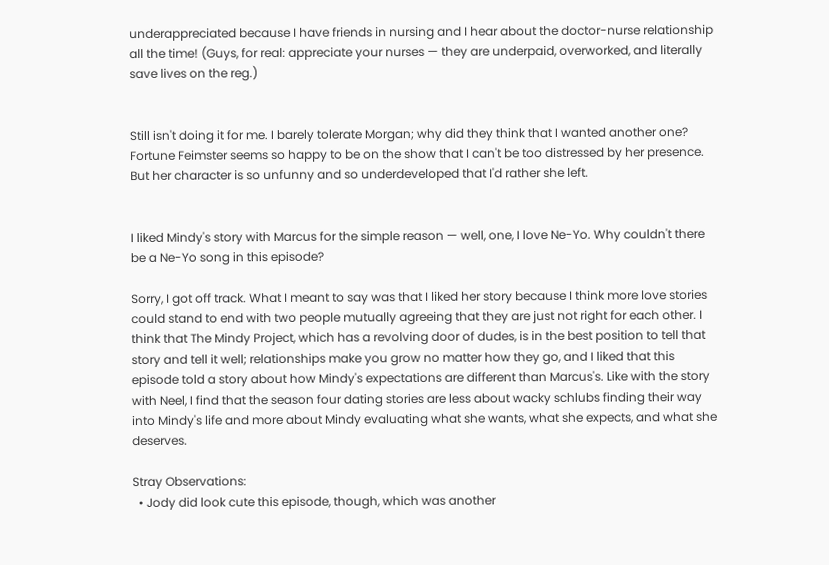underappreciated because I have friends in nursing and I hear about the doctor-nurse relationship all the time! (Guys, for real: appreciate your nurses — they are underpaid, overworked, and literally save lives on the reg.)


Still isn't doing it for me. I barely tolerate Morgan; why did they think that I wanted another one? Fortune Feimster seems so happy to be on the show that I can't be too distressed by her presence. But her character is so unfunny and so underdeveloped that I'd rather she left.


I liked Mindy's story with Marcus for the simple reason — well, one, I love Ne-Yo. Why couldn't there be a Ne-Yo song in this episode?

Sorry, I got off track. What I meant to say was that I liked her story because I think more love stories could stand to end with two people mutually agreeing that they are just not right for each other. I think that The Mindy Project, which has a revolving door of dudes, is in the best position to tell that story and tell it well; relationships make you grow no matter how they go, and I liked that this episode told a story about how Mindy's expectations are different than Marcus's. Like with the story with Neel, I find that the season four dating stories are less about wacky schlubs finding their way into Mindy's life and more about Mindy evaluating what she wants, what she expects, and what she deserves.

Stray Observations:
  • Jody did look cute this episode, though, which was another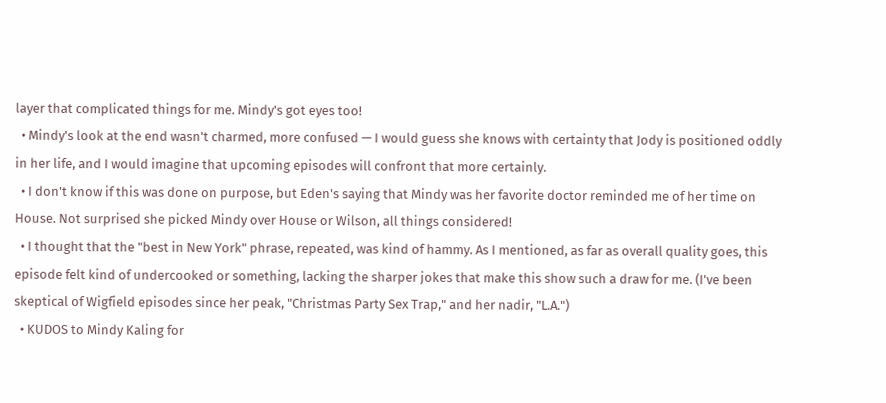layer that complicated things for me. Mindy's got eyes too!
  • Mindy's look at the end wasn't charmed, more confused — I would guess she knows with certainty that Jody is positioned oddly in her life, and I would imagine that upcoming episodes will confront that more certainly.
  • I don't know if this was done on purpose, but Eden's saying that Mindy was her favorite doctor reminded me of her time on House. Not surprised she picked Mindy over House or Wilson, all things considered!
  • I thought that the "best in New York" phrase, repeated, was kind of hammy. As I mentioned, as far as overall quality goes, this episode felt kind of undercooked or something, lacking the sharper jokes that make this show such a draw for me. (I've been skeptical of Wigfield episodes since her peak, "Christmas Party Sex Trap," and her nadir, "L.A.")
  • KUDOS to Mindy Kaling for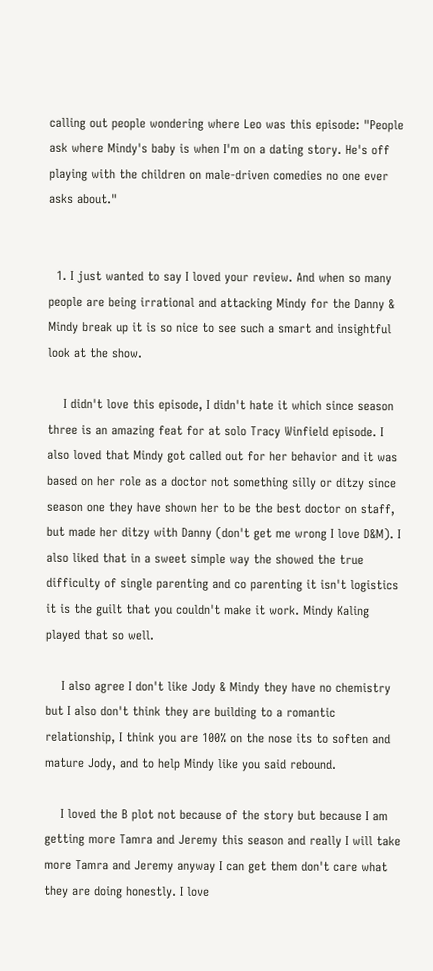calling out people wondering where Leo was this episode: "People ask where Mindy's baby is when I'm on a dating story. He's off playing with the children on male-driven comedies no one ever asks about."


  1. I just wanted to say I loved your review. And when so many people are being irrational and attacking Mindy for the Danny & Mindy break up it is so nice to see such a smart and insightful look at the show.

    I didn't love this episode, I didn't hate it which since season three is an amazing feat for at solo Tracy Winfield episode. I also loved that Mindy got called out for her behavior and it was based on her role as a doctor not something silly or ditzy since season one they have shown her to be the best doctor on staff, but made her ditzy with Danny (don't get me wrong I love D&M). I also liked that in a sweet simple way the showed the true difficulty of single parenting and co parenting it isn't logistics it is the guilt that you couldn't make it work. Mindy Kaling played that so well.

    I also agree I don't like Jody & Mindy they have no chemistry but I also don't think they are building to a romantic relationship, I think you are 100% on the nose its to soften and mature Jody, and to help Mindy like you said rebound.

    I loved the B plot not because of the story but because I am getting more Tamra and Jeremy this season and really I will take more Tamra and Jeremy anyway I can get them don't care what they are doing honestly. I love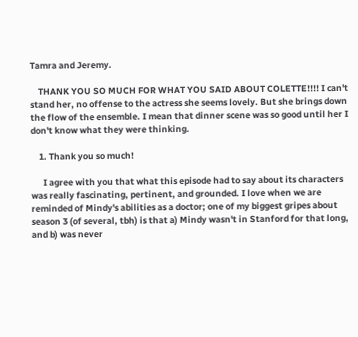Tamra and Jeremy.

    THANK YOU SO MUCH FOR WHAT YOU SAID ABOUT COLETTE!!!! I can't stand her, no offense to the actress she seems lovely. But she brings down the flow of the ensemble. I mean that dinner scene was so good until her I don't know what they were thinking.

    1. Thank you so much!

      I agree with you that what this episode had to say about its characters was really fascinating, pertinent, and grounded. I love when we are reminded of Mindy's abilities as a doctor; one of my biggest gripes about season 3 (of several, tbh) is that a) Mindy wasn't in Stanford for that long, and b) was never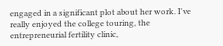engaged in a significant plot about her work. I've really enjoyed the college touring, the entrepreneurial fertility clinic,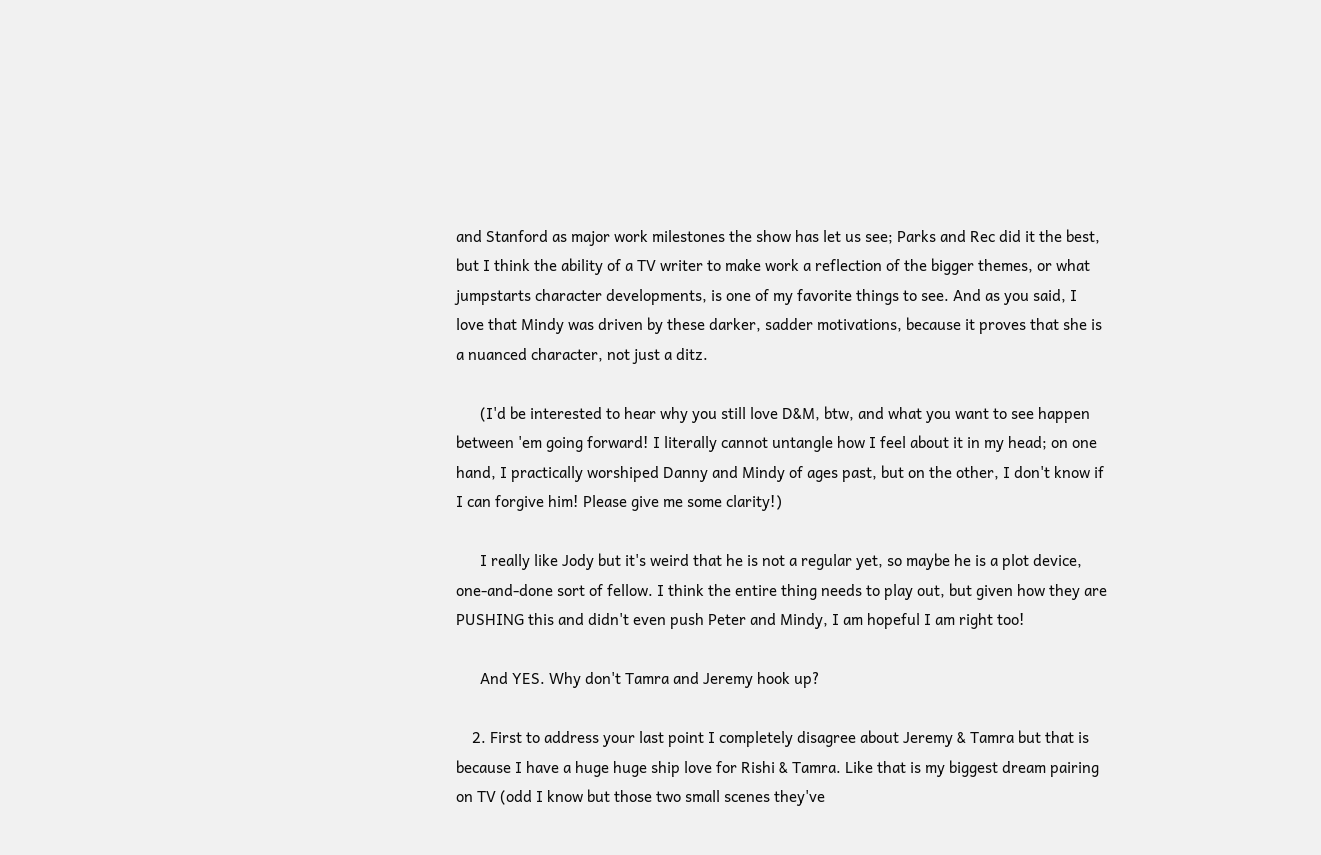and Stanford as major work milestones the show has let us see; Parks and Rec did it the best, but I think the ability of a TV writer to make work a reflection of the bigger themes, or what jumpstarts character developments, is one of my favorite things to see. And as you said, I love that Mindy was driven by these darker, sadder motivations, because it proves that she is a nuanced character, not just a ditz.

      (I'd be interested to hear why you still love D&M, btw, and what you want to see happen between 'em going forward! I literally cannot untangle how I feel about it in my head; on one hand, I practically worshiped Danny and Mindy of ages past, but on the other, I don't know if I can forgive him! Please give me some clarity!)

      I really like Jody but it's weird that he is not a regular yet, so maybe he is a plot device, one-and-done sort of fellow. I think the entire thing needs to play out, but given how they are PUSHING this and didn't even push Peter and Mindy, I am hopeful I am right too!

      And YES. Why don't Tamra and Jeremy hook up?

    2. First to address your last point I completely disagree about Jeremy & Tamra but that is because I have a huge huge ship love for Rishi & Tamra. Like that is my biggest dream pairing on TV (odd I know but those two small scenes they've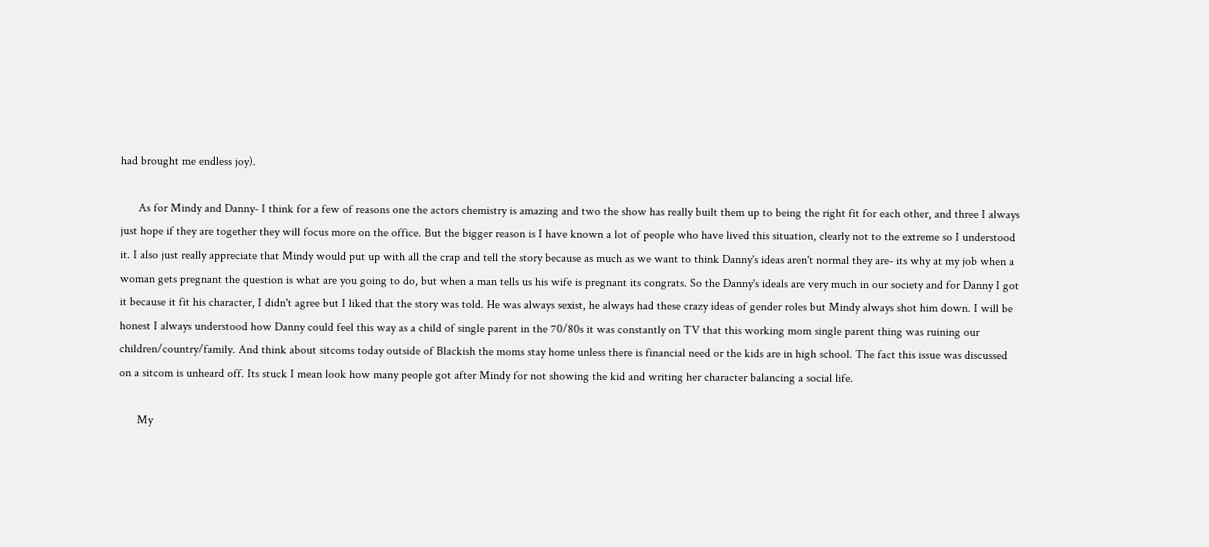had brought me endless joy).

      As for Mindy and Danny- I think for a few of reasons one the actors chemistry is amazing and two the show has really built them up to being the right fit for each other, and three I always just hope if they are together they will focus more on the office. But the bigger reason is I have known a lot of people who have lived this situation, clearly not to the extreme so I understood it. I also just really appreciate that Mindy would put up with all the crap and tell the story because as much as we want to think Danny's ideas aren't normal they are- its why at my job when a woman gets pregnant the question is what are you going to do, but when a man tells us his wife is pregnant its congrats. So the Danny's ideals are very much in our society and for Danny I got it because it fit his character, I didn't agree but I liked that the story was told. He was always sexist, he always had these crazy ideas of gender roles but Mindy always shot him down. I will be honest I always understood how Danny could feel this way as a child of single parent in the 70/80s it was constantly on TV that this working mom single parent thing was ruining our children/country/family. And think about sitcoms today outside of Blackish the moms stay home unless there is financial need or the kids are in high school. The fact this issue was discussed on a sitcom is unheard off. Its stuck I mean look how many people got after Mindy for not showing the kid and writing her character balancing a social life.

      My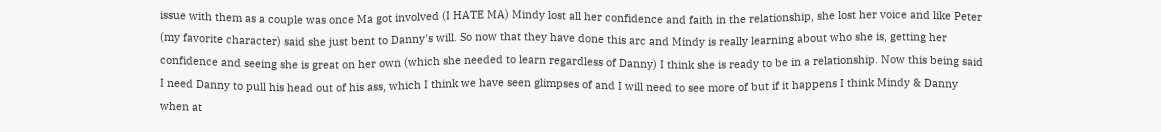issue with them as a couple was once Ma got involved (I HATE MA) Mindy lost all her confidence and faith in the relationship, she lost her voice and like Peter (my favorite character) said she just bent to Danny's will. So now that they have done this arc and Mindy is really learning about who she is, getting her confidence and seeing she is great on her own (which she needed to learn regardless of Danny) I think she is ready to be in a relationship. Now this being said I need Danny to pull his head out of his ass, which I think we have seen glimpses of and I will need to see more of but if it happens I think Mindy & Danny when at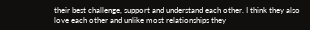their best challenge, support and understand each other. I think they also love each other and unlike most relationships they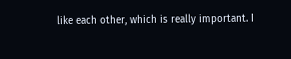like each other, which is really important. I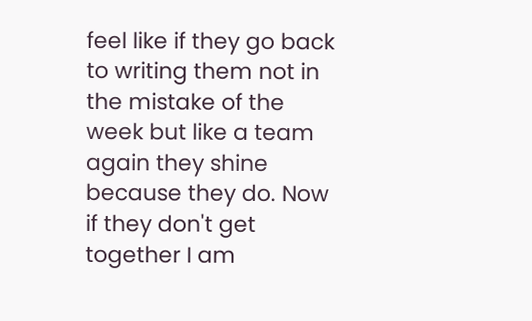feel like if they go back to writing them not in the mistake of the week but like a team again they shine because they do. Now if they don't get together I am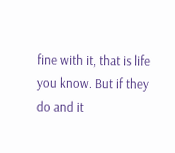fine with it, that is life you know. But if they do and it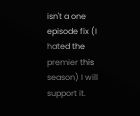isn't a one episode fix (I hated the premier this season) I will support it.